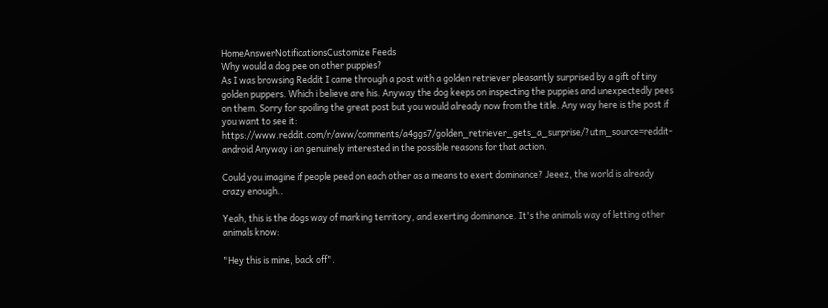HomeAnswerNotificationsCustomize Feeds
Why would a dog pee on other puppies?
As I was browsing Reddit I came through a post with a golden retriever pleasantly surprised by a gift of tiny golden puppers. Which i believe are his. Anyway the dog keeps on inspecting the puppies and unexpectedly pees on them. Sorry for spoiling the great post but you would already now from the title. Any way here is the post if you want to see it: https://www.reddit.com/r/aww/comments/a4ggs7/golden_retriever_gets_a_surprise/?utm_source=reddit-android Anyway i an genuinely interested in the possible reasons for that action.

Could you imagine if people peed on each other as a means to exert dominance? Jeeez, the world is already crazy enough..

Yeah, this is the dogs way of marking territory, and exerting dominance. It's the animals way of letting other animals know:

"Hey this is mine, back off".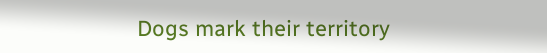Dogs mark their territory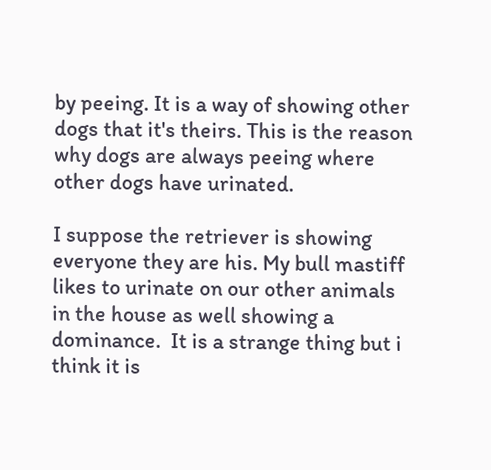by peeing. It is a way of showing other dogs that it's theirs. This is the reason why dogs are always peeing where other dogs have urinated.

I suppose the retriever is showing everyone they are his. My bull mastiff likes to urinate on our other animals in the house as well showing a dominance.  It is a strange thing but i think it is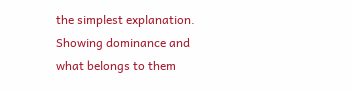the simplest explanation. Showing dominance and what belongs to them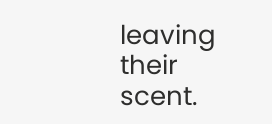leaving their scent.